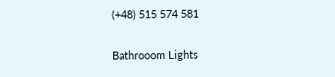(+48) 515 574 581

Bathrooom Lights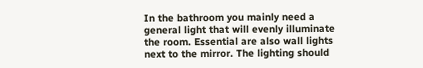In the bathroom you mainly need a general light that will evenly illuminate the room. Essential are also wall lights next to the mirror. The lighting should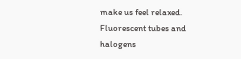make us feel relaxed. Fluorescent tubes and halogens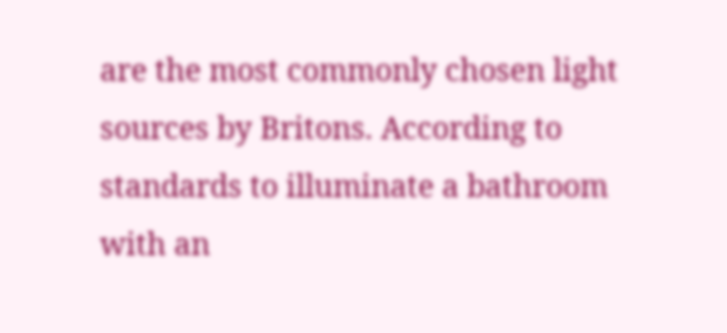are the most commonly chosen light sources by Britons. According to standards to illuminate a bathroom with an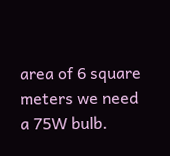area of 6 square meters we need a 75W bulb.